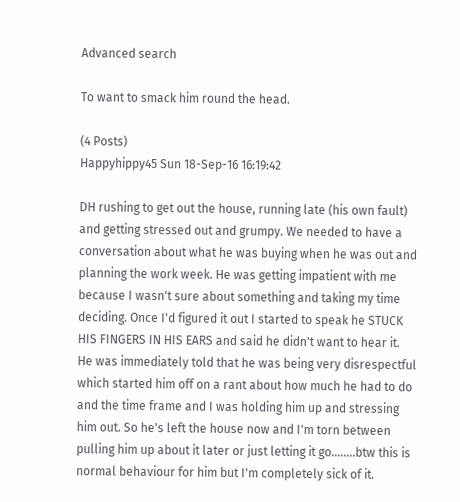Advanced search

To want to smack him round the head.

(4 Posts)
Happyhippy45 Sun 18-Sep-16 16:19:42

DH rushing to get out the house, running late (his own fault) and getting stressed out and grumpy. We needed to have a conversation about what he was buying when he was out and planning the work week. He was getting impatient with me because I wasn't sure about something and taking my time deciding. Once I'd figured it out I started to speak he STUCK HIS FINGERS IN HIS EARS and said he didn't want to hear it.
He was immediately told that he was being very disrespectful which started him off on a rant about how much he had to do and the time frame and I was holding him up and stressing him out. So he's left the house now and I'm torn between pulling him up about it later or just letting it go........btw this is normal behaviour for him but I'm completely sick of it.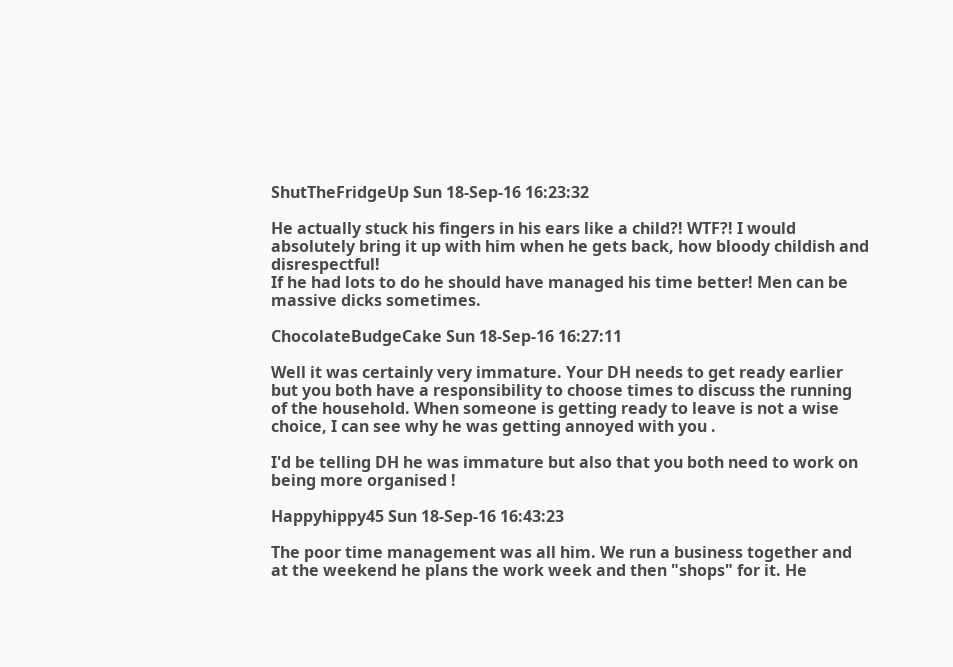ShutTheFridgeUp Sun 18-Sep-16 16:23:32

He actually stuck his fingers in his ears like a child?! WTF?! I would absolutely bring it up with him when he gets back, how bloody childish and disrespectful!
If he had lots to do he should have managed his time better! Men can be massive dicks sometimes.

ChocolateBudgeCake Sun 18-Sep-16 16:27:11

Well it was certainly very immature. Your DH needs to get ready earlier but you both have a responsibility to choose times to discuss the running of the household. When someone is getting ready to leave is not a wise choice, I can see why he was getting annoyed with you .

I'd be telling DH he was immature but also that you both need to work on being more organised !

Happyhippy45 Sun 18-Sep-16 16:43:23

The poor time management was all him. We run a business together and at the weekend he plans the work week and then "shops" for it. He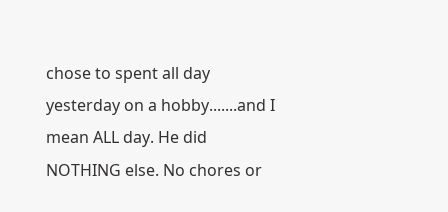chose to spent all day yesterday on a hobby.......and I mean ALL day. He did NOTHING else. No chores or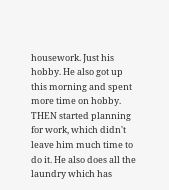housework. Just his hobby. He also got up this morning and spent more time on hobby. THEN started planning for work, which didn't leave him much time to do it. He also does all the laundry which has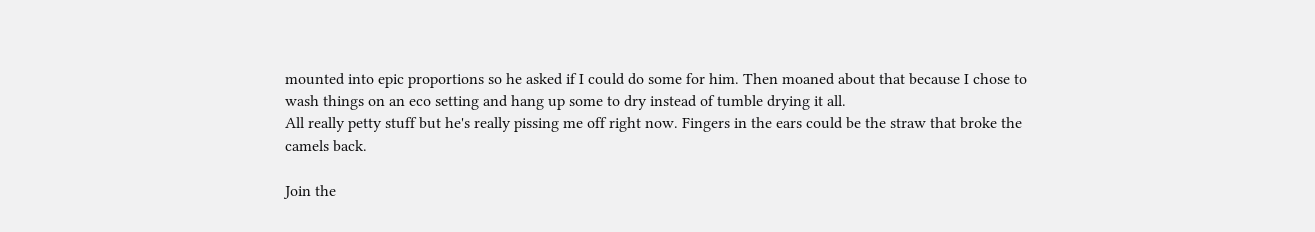mounted into epic proportions so he asked if I could do some for him. Then moaned about that because I chose to wash things on an eco setting and hang up some to dry instead of tumble drying it all.
All really petty stuff but he's really pissing me off right now. Fingers in the ears could be the straw that broke the camels back.

Join the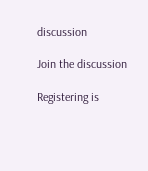discussion

Join the discussion

Registering is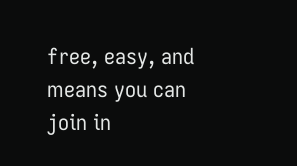free, easy, and means you can join in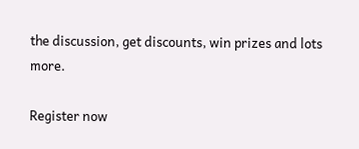the discussion, get discounts, win prizes and lots more.

Register now